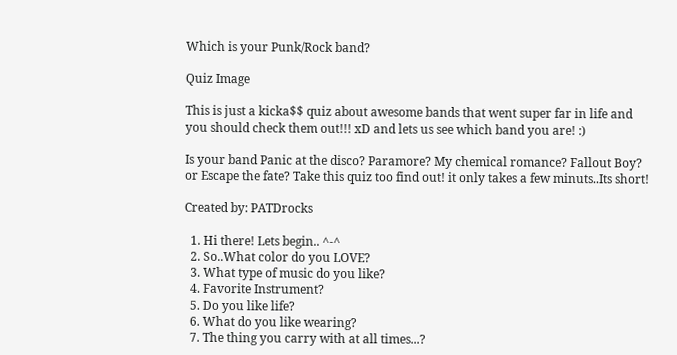Which is your Punk/Rock band?

Quiz Image

This is just a kicka$$ quiz about awesome bands that went super far in life and you should check them out!!! xD and lets us see which band you are! :)

Is your band Panic at the disco? Paramore? My chemical romance? Fallout Boy? or Escape the fate? Take this quiz too find out! it only takes a few minuts..Its short!

Created by: PATDrocks

  1. Hi there! Lets begin.. ^-^
  2. So..What color do you LOVE?
  3. What type of music do you like?
  4. Favorite Instrument?
  5. Do you like life?
  6. What do you like wearing?
  7. The thing you carry with at all times...?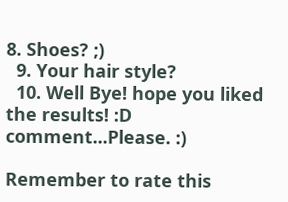8. Shoes? ;)
  9. Your hair style?
  10. Well Bye! hope you liked the results! :D comment...Please. :)

Remember to rate this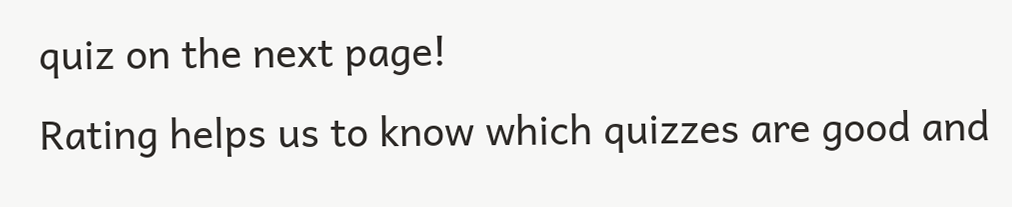quiz on the next page!
Rating helps us to know which quizzes are good and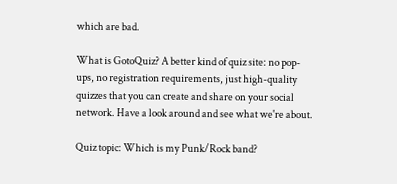which are bad.

What is GotoQuiz? A better kind of quiz site: no pop-ups, no registration requirements, just high-quality quizzes that you can create and share on your social network. Have a look around and see what we're about.

Quiz topic: Which is my Punk/Rock band?